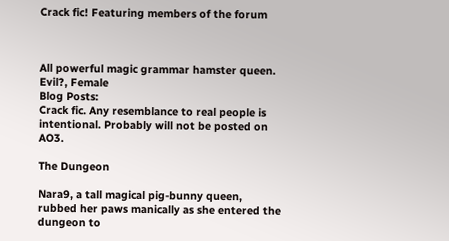Crack fic! Featuring members of the forum



All powerful magic grammar hamster queen. Evil?, Female
Blog Posts:
Crack fic. Any resemblance to real people is intentional. Probably will not be posted on AO3.

The Dungeon

Nara9, a tall magical pig-bunny queen, rubbed her paws manically as she entered the dungeon to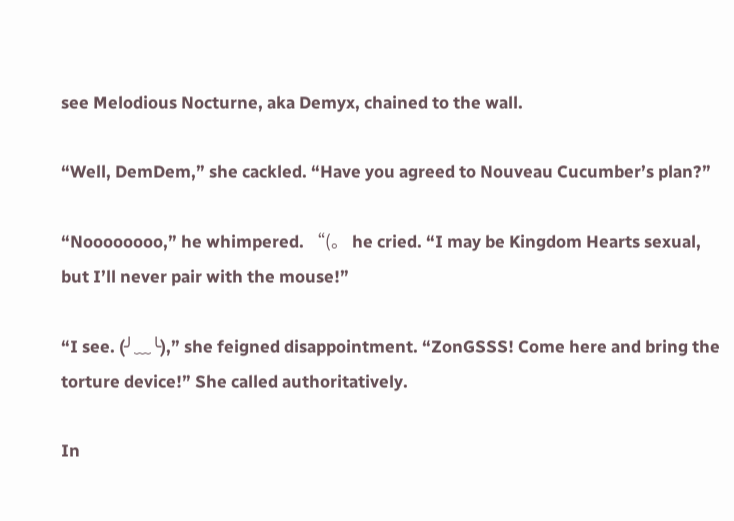see Melodious Nocturne, aka Demyx, chained to the wall.

“Well, DemDem,” she cackled. “Have you agreed to Nouveau Cucumber’s plan?”

“Noooooooo,” he whimpered. “(。 he cried. “I may be Kingdom Hearts sexual, but I’ll never pair with the mouse!”

“I see. (╯﹏╰),” she feigned disappointment. “ZonGSSS! Come here and bring the torture device!” She called authoritatively.

In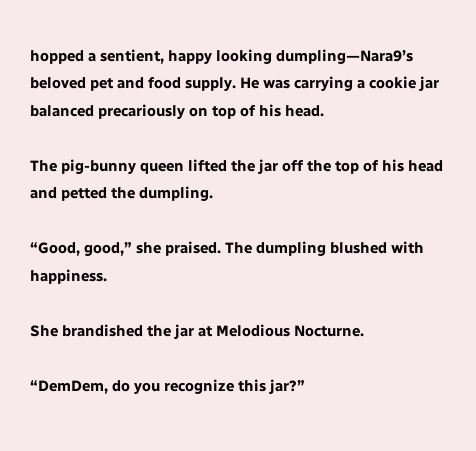hopped a sentient, happy looking dumpling—Nara9’s beloved pet and food supply. He was carrying a cookie jar balanced precariously on top of his head.

The pig-bunny queen lifted the jar off the top of his head and petted the dumpling.

“Good, good,” she praised. The dumpling blushed with happiness.

She brandished the jar at Melodious Nocturne.

“DemDem, do you recognize this jar?”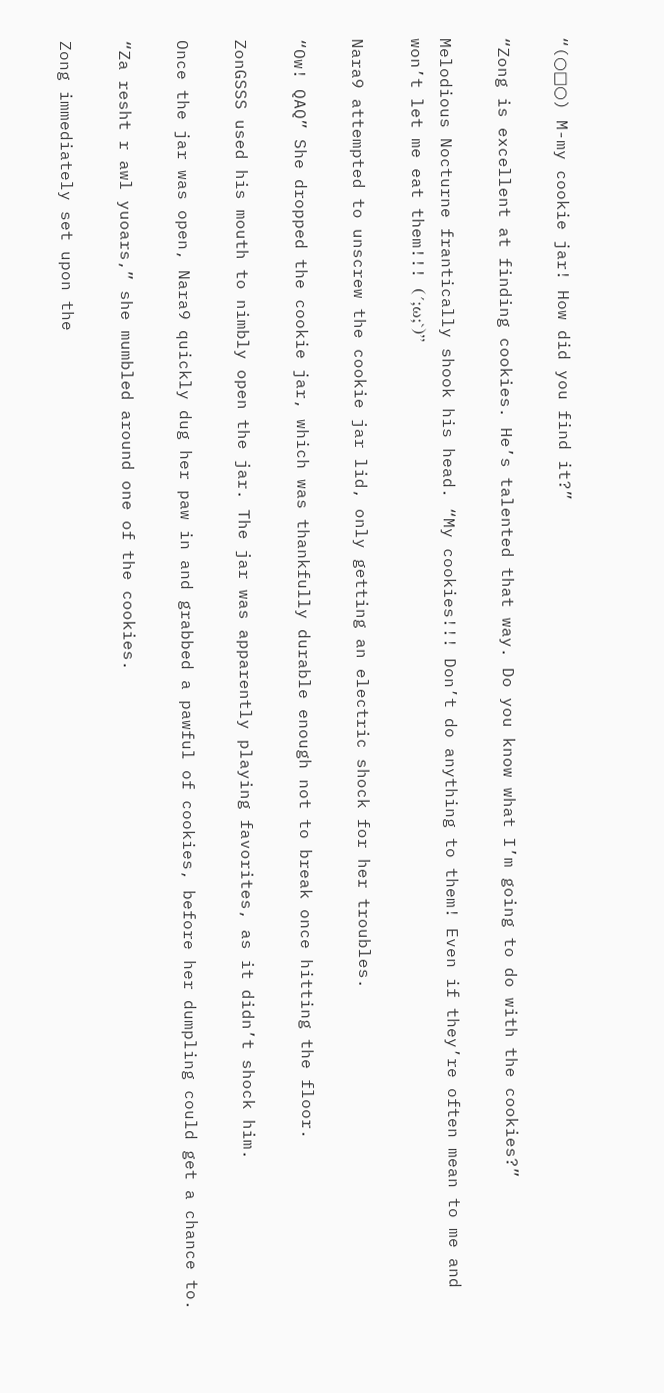“(○□○) M-my cookie jar! How did you find it?”

“Zong is excellent at finding cookies. He’s talented that way. Do you know what I’m going to do with the cookies?”

Melodious Nocturne frantically shook his head. “My cookies!!! Don’t do anything to them! Even if they’re often mean to me and won’t let me eat them!!! (´;ω;`)”

Nara9 attempted to unscrew the cookie jar lid, only getting an electric shock for her troubles.

“Ow! QAQ” She dropped the cookie jar, which was thankfully durable enough not to break once hitting the floor.

ZonGSSS used his mouth to nimbly open the jar. The jar was apparently playing favorites, as it didn’t shock him.

Once the jar was open, Nara9 quickly dug her paw in and grabbed a pawful of cookies, before her dumpling could get a chance to.

“Za resht r awl yuoars,” she mumbled around one of the cookies.

Zong immediately set upon the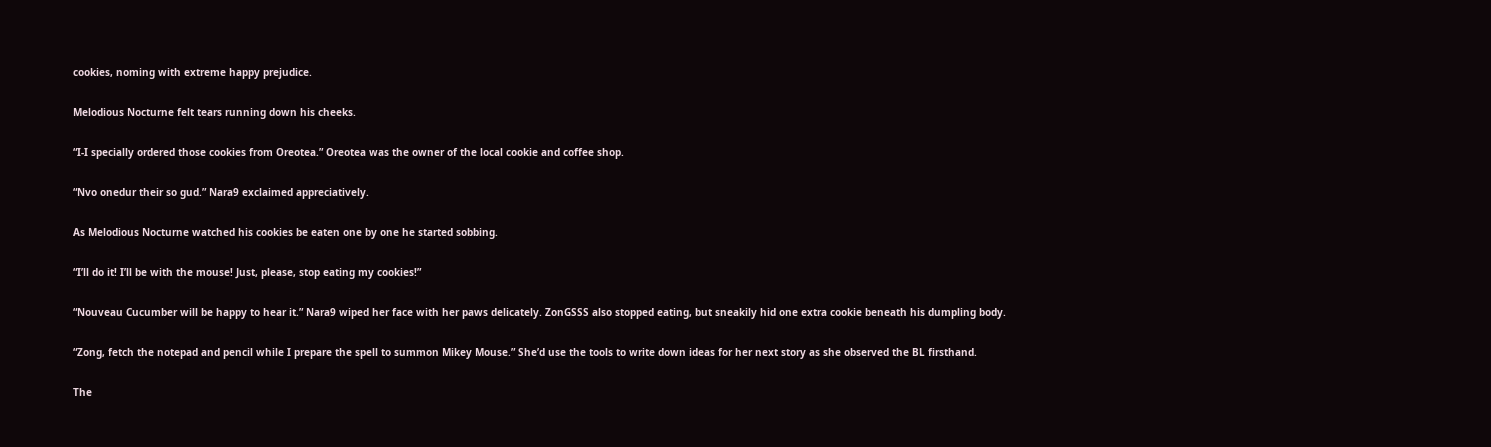cookies, noming with extreme happy prejudice.

Melodious Nocturne felt tears running down his cheeks.

“I-I specially ordered those cookies from Oreotea.” Oreotea was the owner of the local cookie and coffee shop.

“Nvo onedur their so gud.” Nara9 exclaimed appreciatively.

As Melodious Nocturne watched his cookies be eaten one by one he started sobbing.

“I’ll do it! I’ll be with the mouse! Just, please, stop eating my cookies!”

“Nouveau Cucumber will be happy to hear it.” Nara9 wiped her face with her paws delicately. ZonGSSS also stopped eating, but sneakily hid one extra cookie beneath his dumpling body.

“Zong, fetch the notepad and pencil while I prepare the spell to summon Mikey Mouse.” She’d use the tools to write down ideas for her next story as she observed the BL firsthand.

The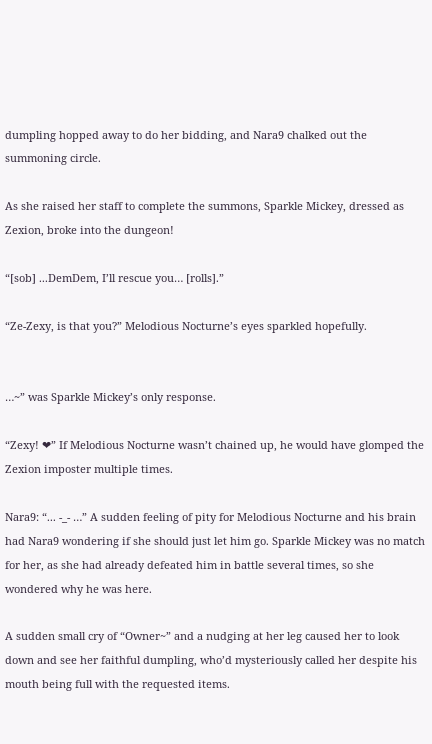dumpling hopped away to do her bidding, and Nara9 chalked out the summoning circle.

As she raised her staff to complete the summons, Sparkle Mickey, dressed as Zexion, broke into the dungeon!

“[sob] ...DemDem, I’ll rescue you… [rolls].”

“Ze-Zexy, is that you?” Melodious Nocturne’s eyes sparkled hopefully.


…~” was Sparkle Mickey’s only response.

“Zexy! ❤” If Melodious Nocturne wasn’t chained up, he would have glomped the Zexion imposter multiple times.

Nara9: “... -_- …” A sudden feeling of pity for Melodious Nocturne and his brain had Nara9 wondering if she should just let him go. Sparkle Mickey was no match for her, as she had already defeated him in battle several times, so she wondered why he was here.

A sudden small cry of “Owner~” and a nudging at her leg caused her to look down and see her faithful dumpling, who’d mysteriously called her despite his mouth being full with the requested items.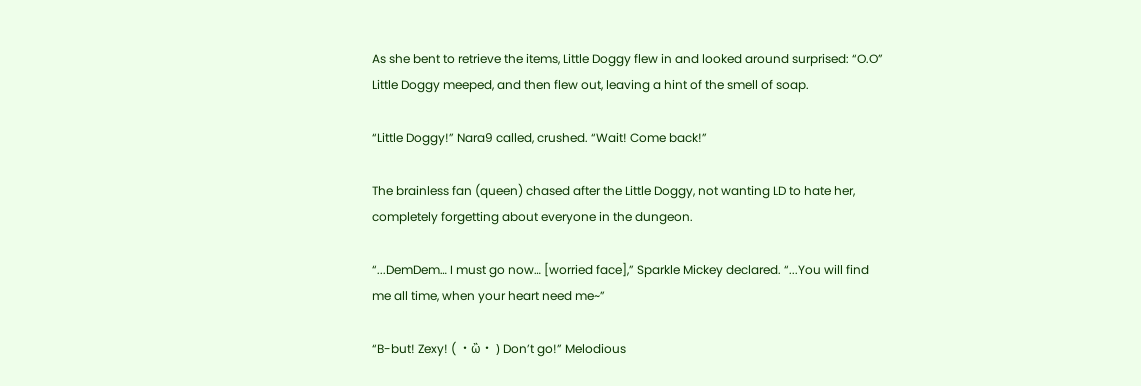As she bent to retrieve the items, Little Doggy flew in and looked around surprised: “O.O” Little Doggy meeped, and then flew out, leaving a hint of the smell of soap.

“Little Doggy!” Nara9 called, crushed. “Wait! Come back!”

The brainless fan (queen) chased after the Little Doggy, not wanting LD to hate her, completely forgetting about everyone in the dungeon.

“...DemDem… I must go now… [worried face],” Sparkle Mickey declared. “...You will find me all time, when your heart need me~”

“B-but! Zexy! ( ・ὢ・ ) Don’t go!” Melodious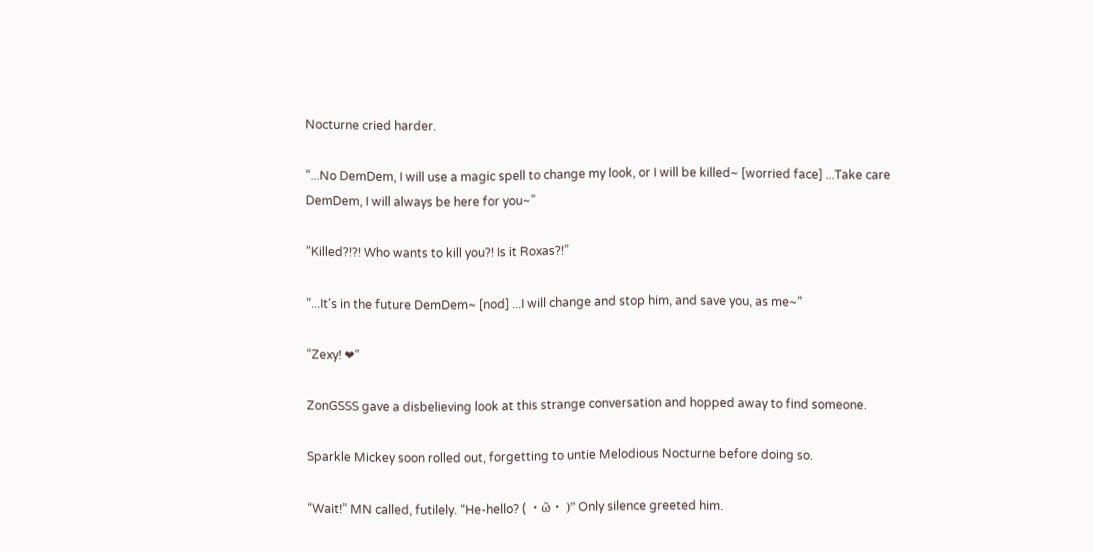Nocturne cried harder.

“...No DemDem, I will use a magic spell to change my look, or I will be killed~ [worried face] ...Take care DemDem, I will always be here for you~”

“Killed?!?! Who wants to kill you?! Is it Roxas?!”

“...It's in the future DemDem~ [nod] ...I will change and stop him, and save you, as me~”

“Zexy! ❤”

ZonGSSS gave a disbelieving look at this strange conversation and hopped away to find someone.

Sparkle Mickey soon rolled out, forgetting to untie Melodious Nocturne before doing so.

“Wait!” MN called, futilely. “He-hello? ( ・ὢ・ )” Only silence greeted him.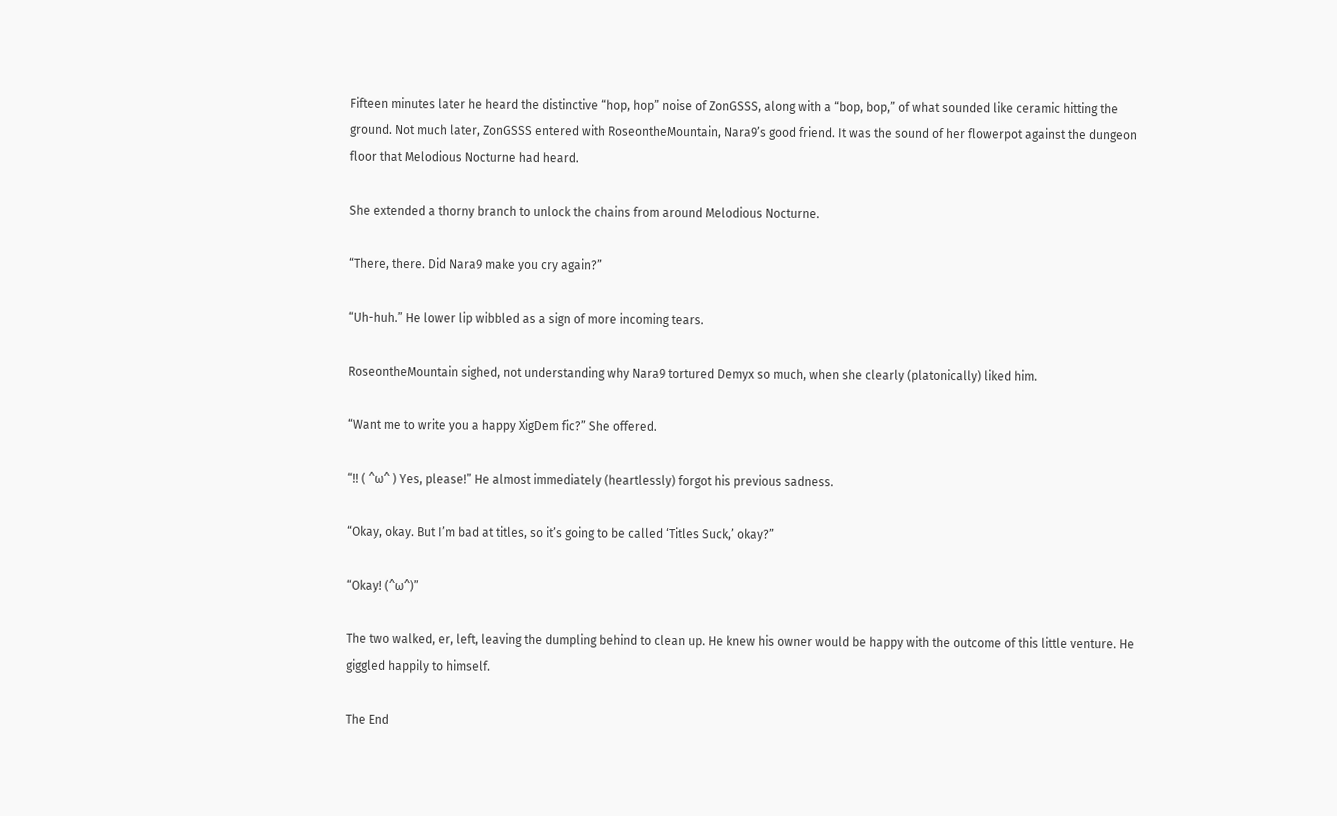Fifteen minutes later he heard the distinctive “hop, hop” noise of ZonGSSS, along with a “bop, bop,” of what sounded like ceramic hitting the ground. Not much later, ZonGSSS entered with RoseontheMountain, Nara9’s good friend. It was the sound of her flowerpot against the dungeon floor that Melodious Nocturne had heard.

She extended a thorny branch to unlock the chains from around Melodious Nocturne.

“There, there. Did Nara9 make you cry again?”

“Uh-huh.” He lower lip wibbled as a sign of more incoming tears.

RoseontheMountain sighed, not understanding why Nara9 tortured Demyx so much, when she clearly (platonically) liked him.

“Want me to write you a happy XigDem fic?” She offered.

“!! ( ^ω^ ) Yes, please!” He almost immediately (heartlessly) forgot his previous sadness.

“Okay, okay. But I’m bad at titles, so it’s going to be called ‘Titles Suck,’ okay?”

“Okay! (^ω^)”

The two walked, er, left, leaving the dumpling behind to clean up. He knew his owner would be happy with the outcome of this little venture. He giggled happily to himself.

The End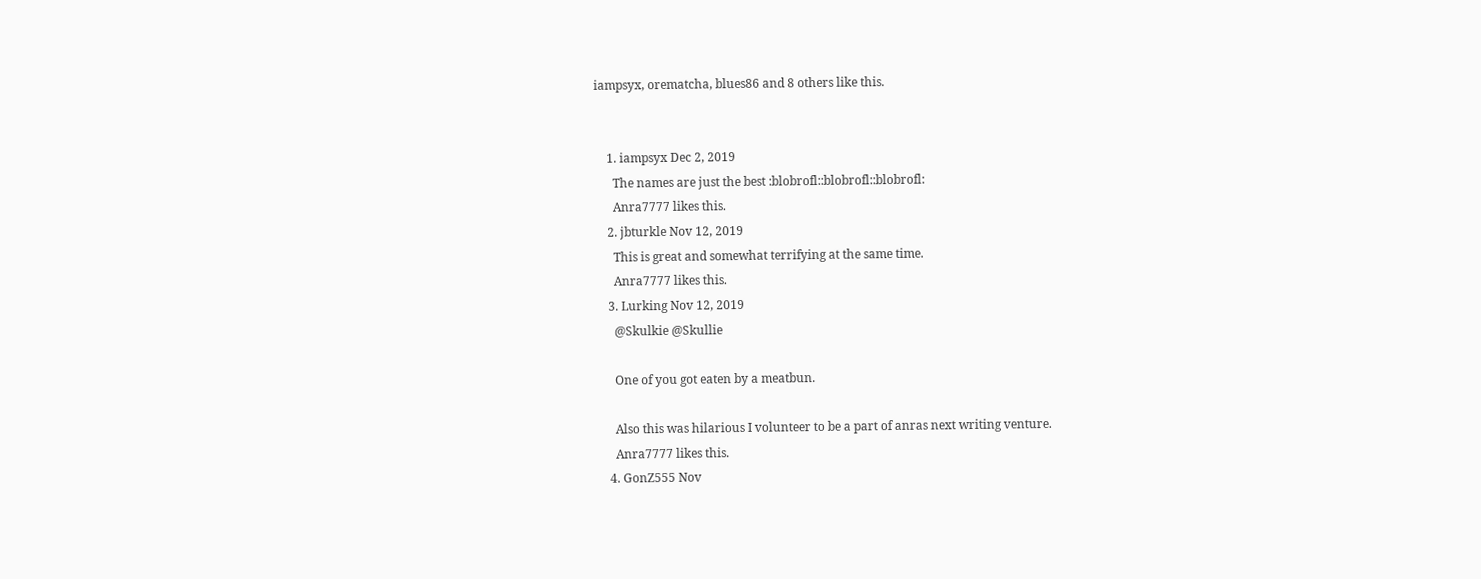iampsyx, orematcha, blues86 and 8 others like this.


    1. iampsyx Dec 2, 2019
      The names are just the best :blobrofl::blobrofl::blobrofl:
      Anra7777 likes this.
    2. jbturkle Nov 12, 2019
      This is great and somewhat terrifying at the same time.
      Anra7777 likes this.
    3. Lurking Nov 12, 2019
      @Skulkie @Skullie

      One of you got eaten by a meatbun.

      Also this was hilarious I volunteer to be a part of anras next writing venture.
      Anra7777 likes this.
    4. GonZ555 Nov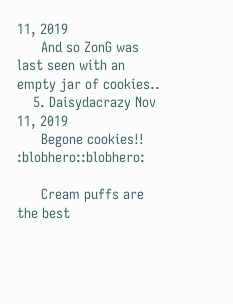11, 2019
      And so ZonG was last seen with an empty jar of cookies..
    5. Daisydacrazy Nov 11, 2019
      Begone cookies!! :blobhero::blobhero:

      Cream puffs are the best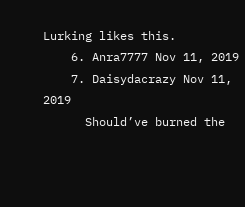Lurking likes this.
    6. Anra7777 Nov 11, 2019
    7. Daisydacrazy Nov 11, 2019
      Should’ve burned the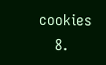cookies
    8.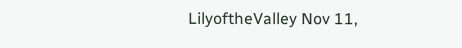LilyoftheValley Nov 11,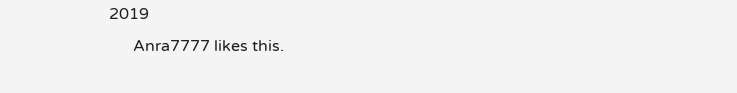2019
      Anra7777 likes this.